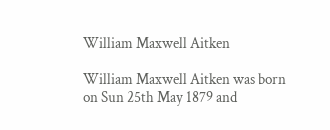William Maxwell Aitken

William Maxwell Aitken was born on Sun 25th May 1879 and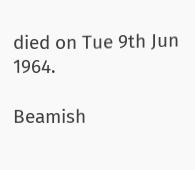died on Tue 9th Jun 1964.

Beamish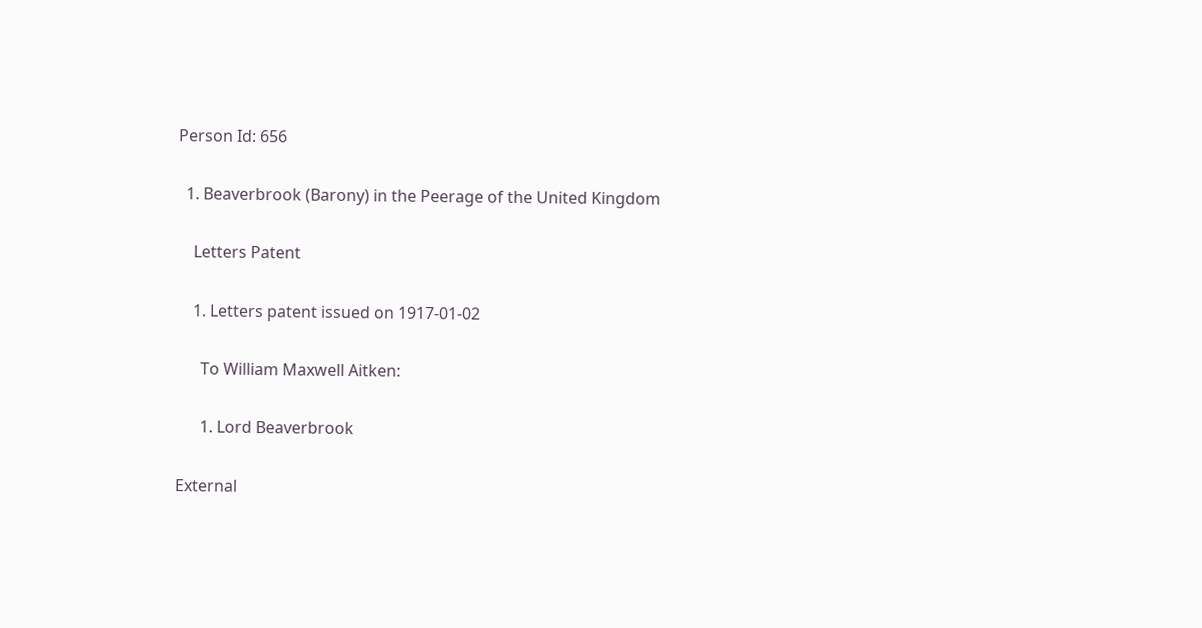Person Id: 656

  1. Beaverbrook (Barony) in the Peerage of the United Kingdom

    Letters Patent

    1. Letters patent issued on 1917-01-02

      To William Maxwell Aitken:

      1. Lord Beaverbrook

External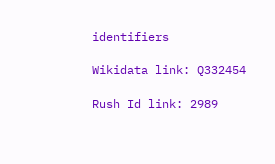identifiers

Wikidata link: Q332454

Rush Id link: 2989